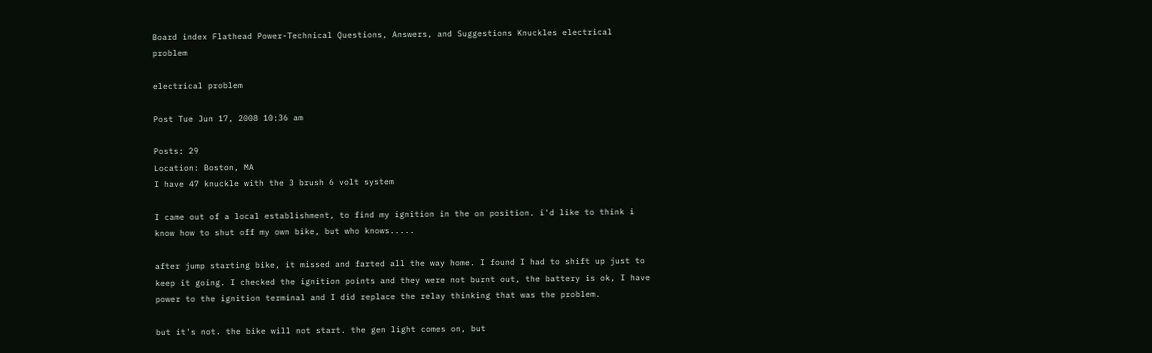Board index Flathead Power-Technical Questions, Answers, and Suggestions Knuckles electrical problem

electrical problem

Post Tue Jun 17, 2008 10:36 am

Posts: 29
Location: Boston, MA
I have 47 knuckle with the 3 brush 6 volt system

I came out of a local establishment, to find my ignition in the on position. i'd like to think i know how to shut off my own bike, but who knows.....

after jump starting bike, it missed and farted all the way home. I found I had to shift up just to keep it going. I checked the ignition points and they were not burnt out, the battery is ok, I have power to the ignition terminal and I did replace the relay thinking that was the problem.

but it's not. the bike will not start. the gen light comes on, but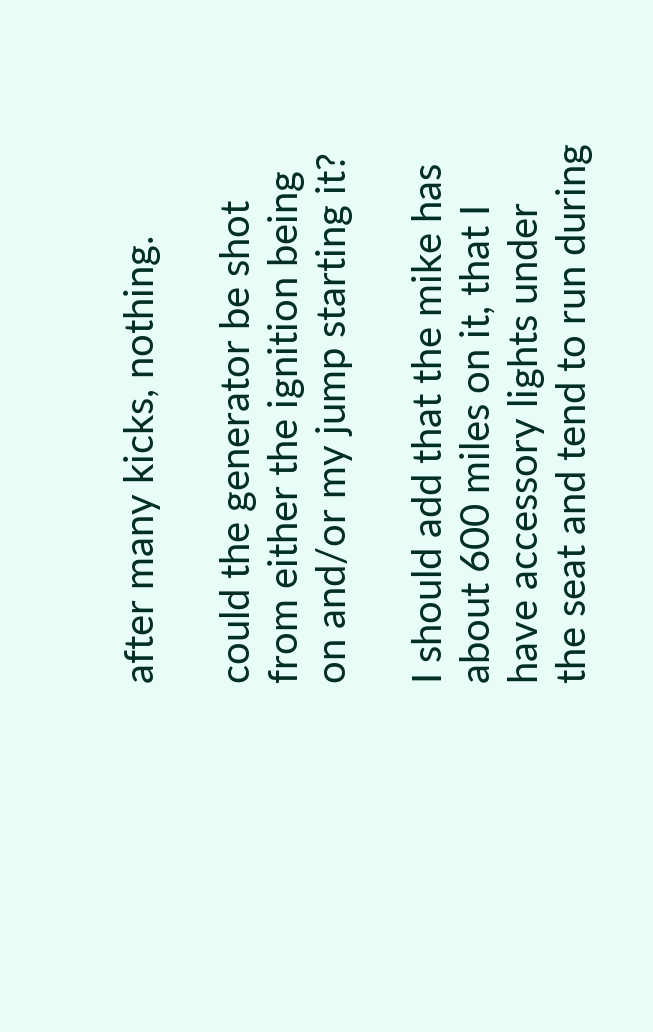after many kicks, nothing.

could the generator be shot from either the ignition being on and/or my jump starting it?

I should add that the mike has about 600 miles on it, that I have accessory lights under the seat and tend to run during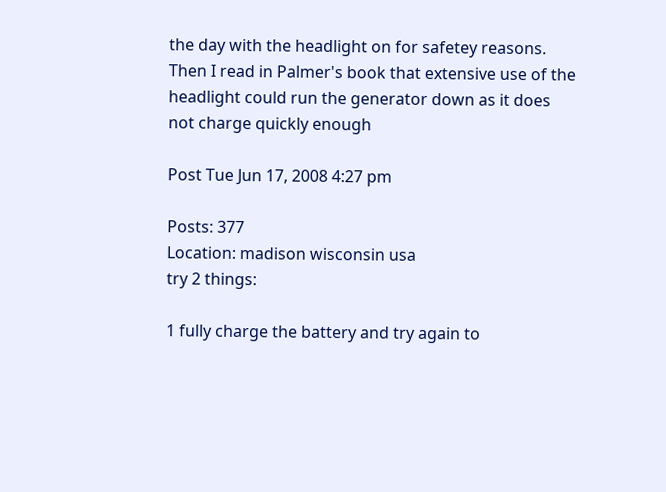the day with the headlight on for safetey reasons. Then I read in Palmer's book that extensive use of the headlight could run the generator down as it does not charge quickly enough

Post Tue Jun 17, 2008 4:27 pm

Posts: 377
Location: madison wisconsin usa
try 2 things:

1 fully charge the battery and try again to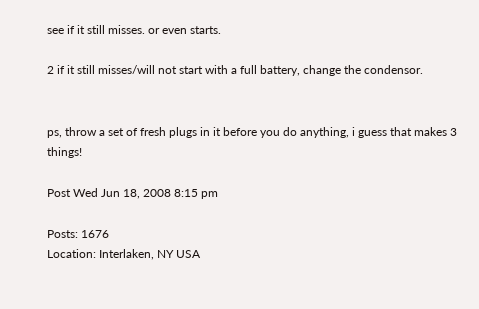see if it still misses. or even starts.

2 if it still misses/will not start with a full battery, change the condensor.


ps, throw a set of fresh plugs in it before you do anything, i guess that makes 3 things!

Post Wed Jun 18, 2008 8:15 pm

Posts: 1676
Location: Interlaken, NY USA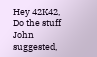Hey 42K42, Do the stuff John suggested,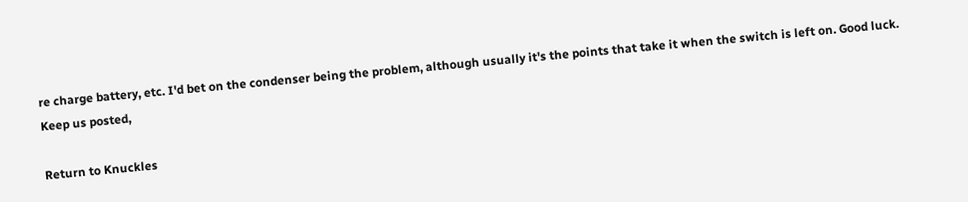re charge battery, etc. I'd bet on the condenser being the problem, although usually it's the points that take it when the switch is left on. Good luck.
Keep us posted,

Return to Knuckles